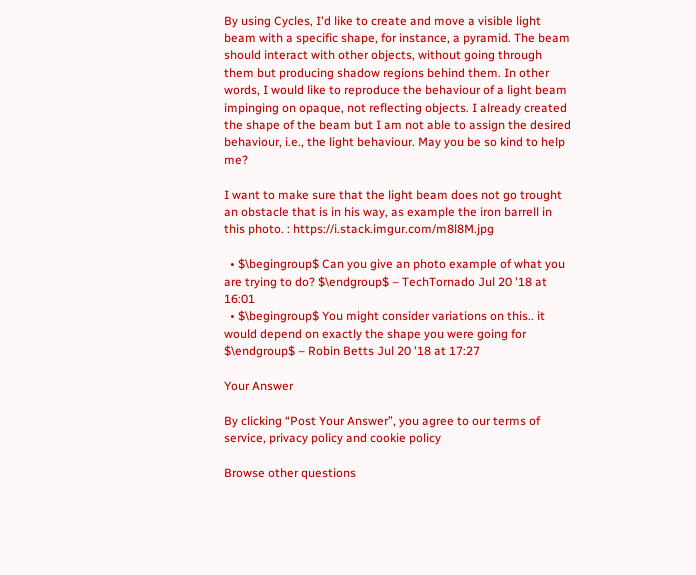By using Cycles, I'd like to create and move a visible light beam with a specific shape, for instance, a pyramid. The beam should interact with other objects, without going through them but producing shadow regions behind them. In other words, I would like to reproduce the behaviour of a light beam impinging on opaque, not reflecting objects. I already created the shape of the beam but I am not able to assign the desired behaviour, i.e., the light behaviour. May you be so kind to help me?

I want to make sure that the light beam does not go trought an obstacle that is in his way, as example the iron barrell in this photo. : https://i.stack.imgur.com/m8l8M.jpg

  • $\begingroup$ Can you give an photo example of what you are trying to do? $\endgroup$ – TechTornado Jul 20 '18 at 16:01
  • $\begingroup$ You might consider variations on this.. it would depend on exactly the shape you were going for $\endgroup$ – Robin Betts Jul 20 '18 at 17:27

Your Answer

By clicking “Post Your Answer”, you agree to our terms of service, privacy policy and cookie policy

Browse other questions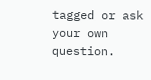tagged or ask your own question.